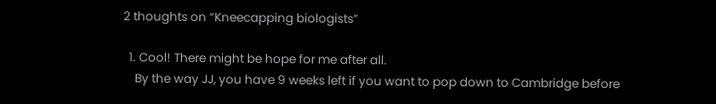2 thoughts on “Kneecapping biologists”

  1. Cool! There might be hope for me after all.
    By the way JJ, you have 9 weeks left if you want to pop down to Cambridge before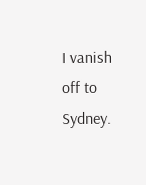I vanish off to Sydney.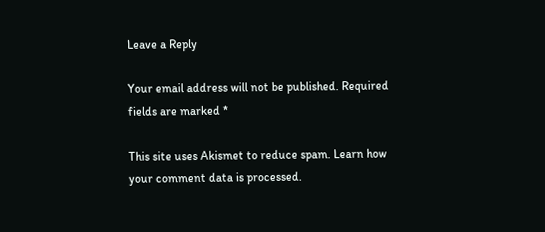Leave a Reply

Your email address will not be published. Required fields are marked *

This site uses Akismet to reduce spam. Learn how your comment data is processed.